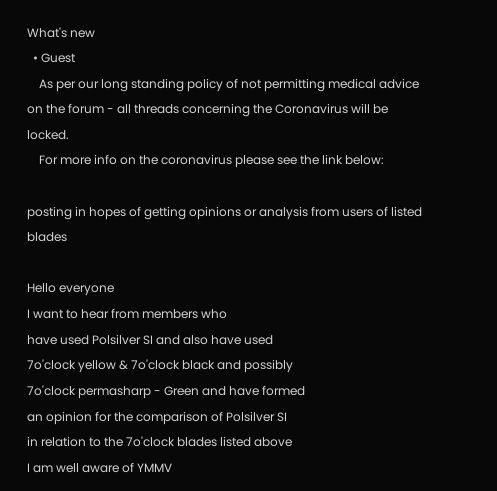What's new
  • Guest
    As per our long standing policy of not permitting medical advice on the forum - all threads concerning the Coronavirus will be locked.
    For more info on the coronavirus please see the link below:

posting in hopes of getting opinions or analysis from users of listed blades

Hello everyone
I want to hear from members who
have used Polsilver SI and also have used
7o'clock yellow & 7o'clock black and possibly
7o'clock permasharp - Green and have formed
an opinion for the comparison of Polsilver SI
in relation to the 7o'clock blades listed above
I am well aware of YMMV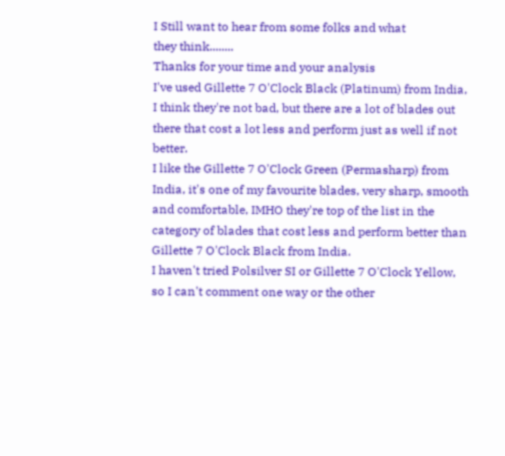I Still want to hear from some folks and what
they think........
Thanks for your time and your analysis
I've used Gillette 7 O'Clock Black (Platinum) from India, I think they're not bad, but there are a lot of blades out there that cost a lot less and perform just as well if not better.
I like the Gillette 7 O'Clock Green (Permasharp) from India, it's one of my favourite blades, very sharp, smooth and comfortable, IMHO they're top of the list in the category of blades that cost less and perform better than Gillette 7 O'Clock Black from India.
I haven't tried Polsilver SI or Gillette 7 O'Clock Yellow, so I can't comment one way or the other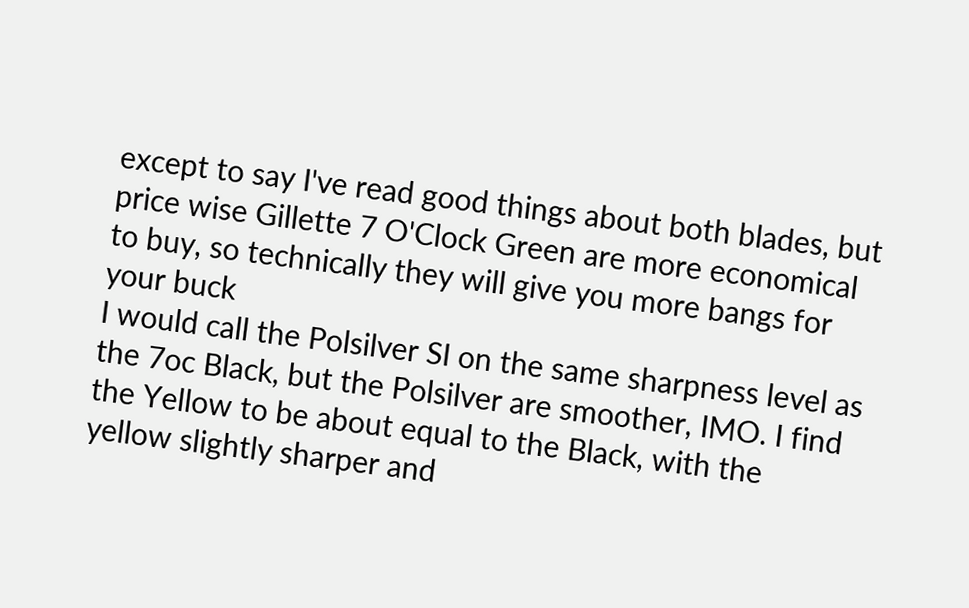except to say I've read good things about both blades, but price wise Gillette 7 O'Clock Green are more economical to buy, so technically they will give you more bangs for your buck
I would call the Polsilver SI on the same sharpness level as the 7oc Black, but the Polsilver are smoother, IMO. I find the Yellow to be about equal to the Black, with the yellow slightly sharper and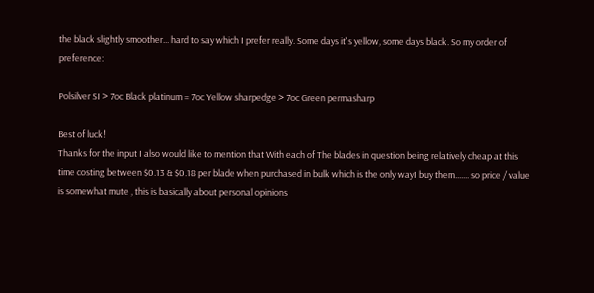the black slightly smoother... hard to say which I prefer really. Some days it's yellow, some days black. So my order of preference:

Polsilver SI > 7oc Black platinum = 7oc Yellow sharpedge > 7oc Green permasharp

Best of luck!
Thanks for the input I also would like to mention that With each of The blades in question being relatively cheap at this time costing between $0.13 & $0.18 per blade when purchased in bulk which is the only wayI buy them....... so price / value is somewhat mute , this is basically about personal opinions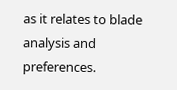as it relates to blade analysis and preferences.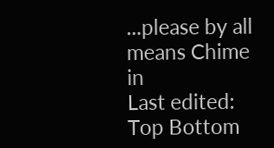...please by all means Chime in
Last edited:
Top Bottom